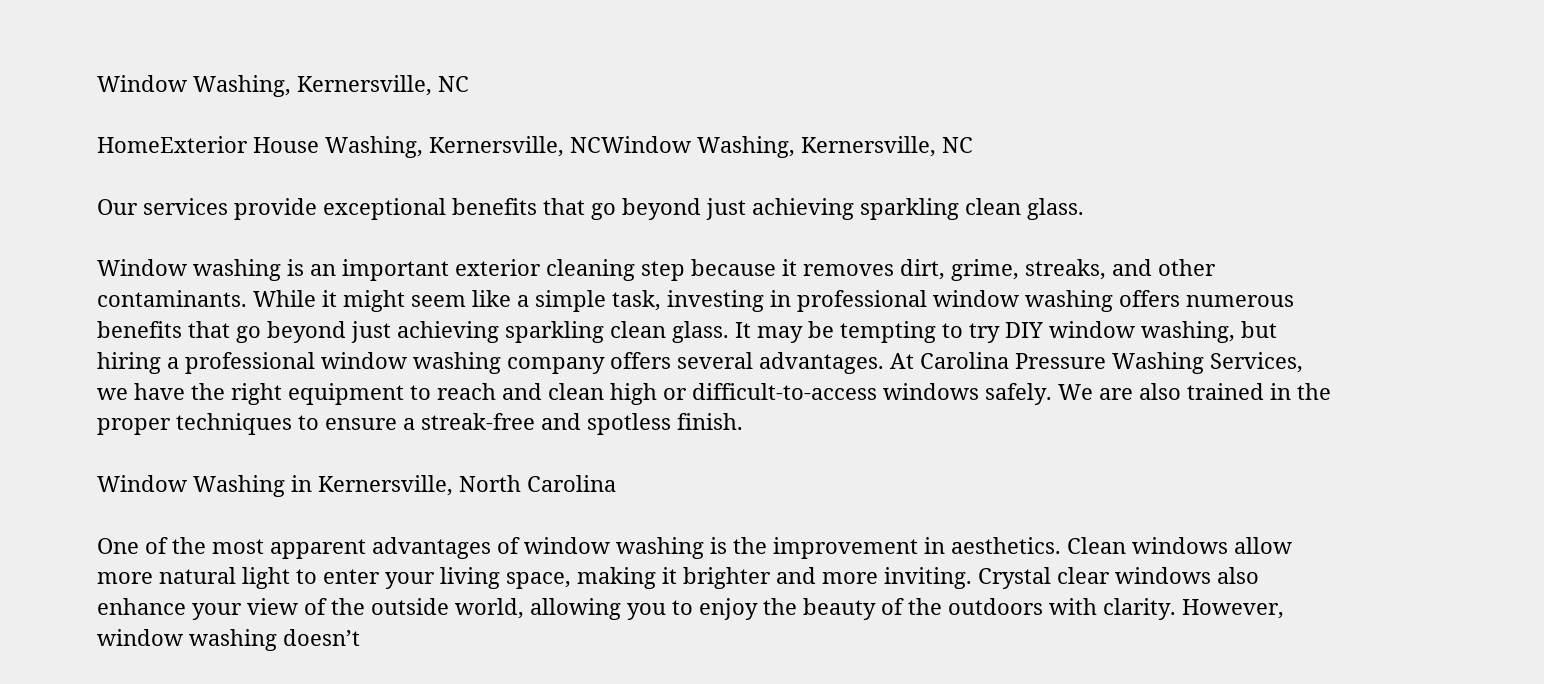Window Washing, Kernersville, NC

HomeExterior House Washing, Kernersville, NCWindow Washing, Kernersville, NC

Our services provide exceptional benefits that go beyond just achieving sparkling clean glass.

Window washing is an important exterior cleaning step because it removes dirt, grime, streaks, and other contaminants. While it might seem like a simple task, investing in professional window washing offers numerous benefits that go beyond just achieving sparkling clean glass. It may be tempting to try DIY window washing, but hiring a professional window washing company offers several advantages. At Carolina Pressure Washing Services, we have the right equipment to reach and clean high or difficult-to-access windows safely. We are also trained in the proper techniques to ensure a streak-free and spotless finish.

Window Washing in Kernersville, North Carolina

One of the most apparent advantages of window washing is the improvement in aesthetics. Clean windows allow more natural light to enter your living space, making it brighter and more inviting. Crystal clear windows also enhance your view of the outside world, allowing you to enjoy the beauty of the outdoors with clarity. However, window washing doesn’t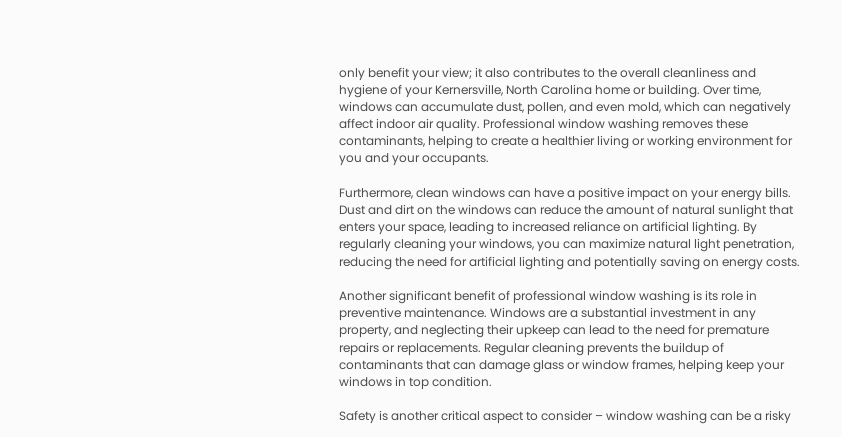only benefit your view; it also contributes to the overall cleanliness and hygiene of your Kernersville, North Carolina home or building. Over time, windows can accumulate dust, pollen, and even mold, which can negatively affect indoor air quality. Professional window washing removes these contaminants, helping to create a healthier living or working environment for you and your occupants.

Furthermore, clean windows can have a positive impact on your energy bills. Dust and dirt on the windows can reduce the amount of natural sunlight that enters your space, leading to increased reliance on artificial lighting. By regularly cleaning your windows, you can maximize natural light penetration, reducing the need for artificial lighting and potentially saving on energy costs.

Another significant benefit of professional window washing is its role in preventive maintenance. Windows are a substantial investment in any property, and neglecting their upkeep can lead to the need for premature repairs or replacements. Regular cleaning prevents the buildup of contaminants that can damage glass or window frames, helping keep your windows in top condition.

Safety is another critical aspect to consider – window washing can be a risky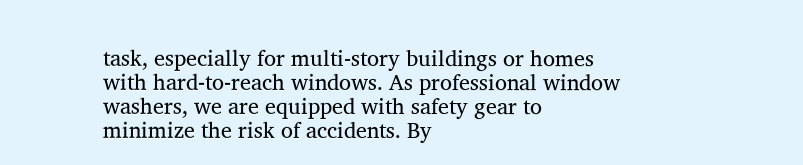task, especially for multi-story buildings or homes with hard-to-reach windows. As professional window washers, we are equipped with safety gear to minimize the risk of accidents. By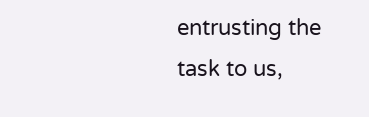entrusting the task to us,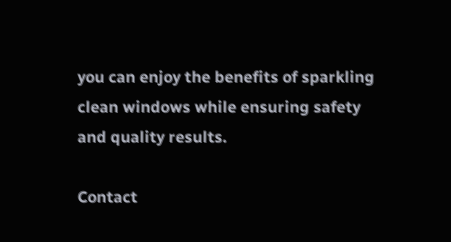you can enjoy the benefits of sparkling clean windows while ensuring safety and quality results.

Contact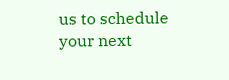us to schedule your next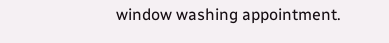window washing appointment.